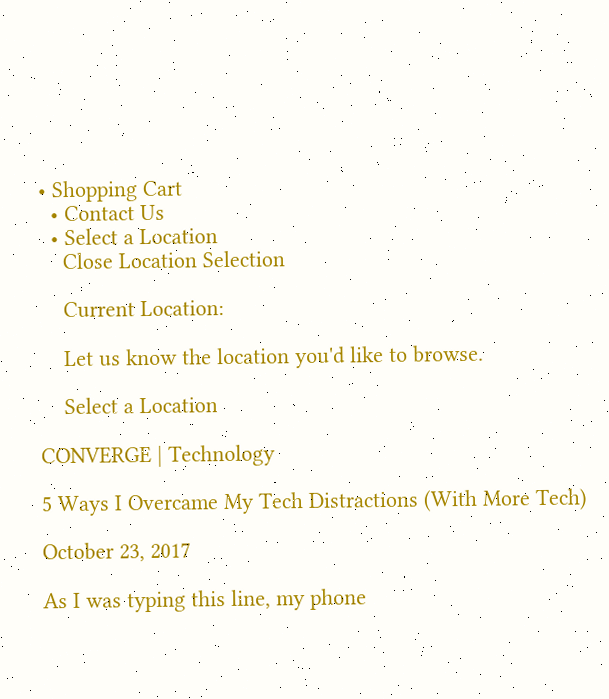• Shopping Cart
  • Contact Us
  • Select a Location
    Close Location Selection

    Current Location:

    Let us know the location you'd like to browse.

    Select a Location

CONVERGE | Technology

5 Ways I Overcame My Tech Distractions (With More Tech)

October 23, 2017

As I was typing this line, my phone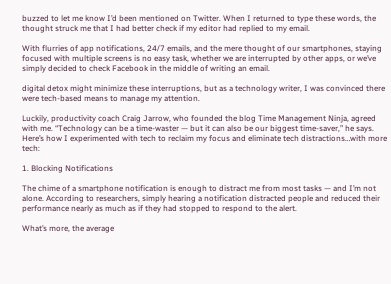buzzed to let me know I’d been mentioned on Twitter. When I returned to type these words, the thought struck me that I had better check if my editor had replied to my email.

With flurries of app notifications, 24/7 emails, and the mere thought of our smartphones, staying focused with multiple screens is no easy task, whether we are interrupted by other apps, or we’ve simply decided to check Facebook in the middle of writing an email.

digital detox might minimize these interruptions, but as a technology writer, I was convinced there were tech-based means to manage my attention.

Luckily, productivity coach Craig Jarrow, who founded the blog Time Management Ninja, agreed with me. “Technology can be a time-waster — but it can also be our biggest time-saver,” he says. Here’s how I experimented with tech to reclaim my focus and eliminate tech distractions…with more tech:

1. Blocking Notifications

The chime of a smartphone notification is enough to distract me from most tasks — and I’m not alone. According to researchers, simply hearing a notification distracted people and reduced their performance nearly as much as if they had stopped to respond to the alert.

What’s more, the average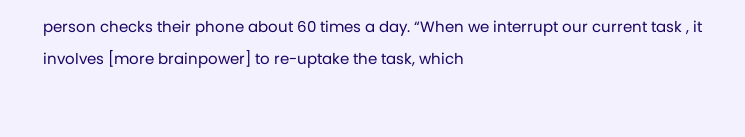person checks their phone about 60 times a day. “When we interrupt our current task , it involves [more brainpower] to re-uptake the task, which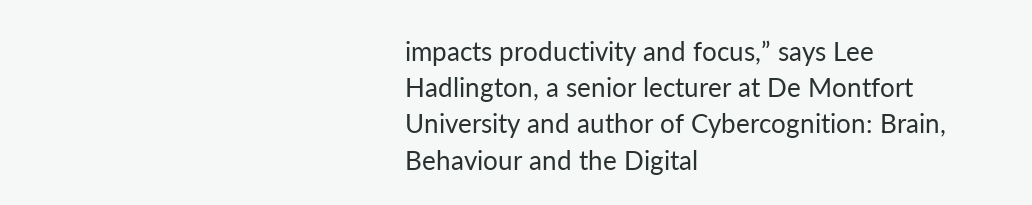impacts productivity and focus,” says Lee Hadlington, a senior lecturer at De Montfort University and author of Cybercognition: Brain, Behaviour and the Digital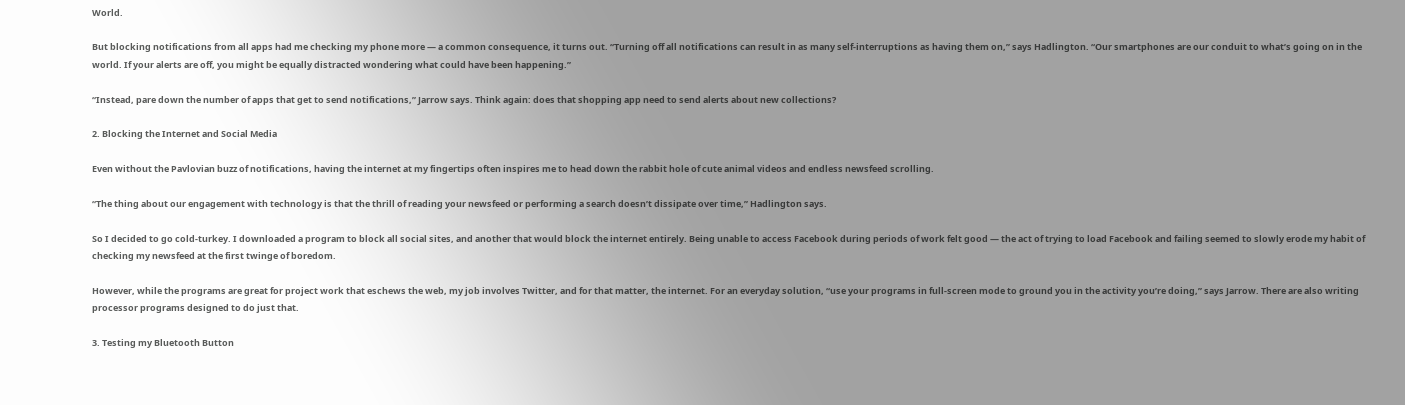World.

But blocking notifications from all apps had me checking my phone more — a common consequence, it turns out. “Turning off all notifications can result in as many self-interruptions as having them on,” says Hadlington. “Our smartphones are our conduit to what’s going on in the world. If your alerts are off, you might be equally distracted wondering what could have been happening.”

“Instead, pare down the number of apps that get to send notifications,” Jarrow says. Think again: does that shopping app need to send alerts about new collections?

2. Blocking the Internet and Social Media

Even without the Pavlovian buzz of notifications, having the internet at my fingertips often inspires me to head down the rabbit hole of cute animal videos and endless newsfeed scrolling.

“The thing about our engagement with technology is that the thrill of reading your newsfeed or performing a search doesn’t dissipate over time,” Hadlington says.

So I decided to go cold-turkey. I downloaded a program to block all social sites, and another that would block the internet entirely. Being unable to access Facebook during periods of work felt good — the act of trying to load Facebook and failing seemed to slowly erode my habit of checking my newsfeed at the first twinge of boredom.

However, while the programs are great for project work that eschews the web, my job involves Twitter, and for that matter, the internet. For an everyday solution, “use your programs in full-screen mode to ground you in the activity you’re doing,” says Jarrow. There are also writing processor programs designed to do just that.

3. Testing my Bluetooth Button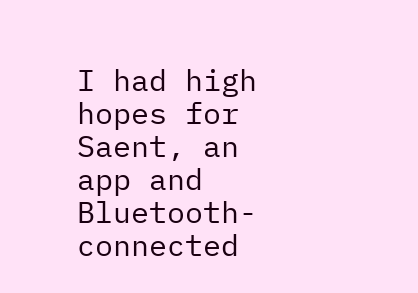I had high hopes for Saent, an app and Bluetooth-connected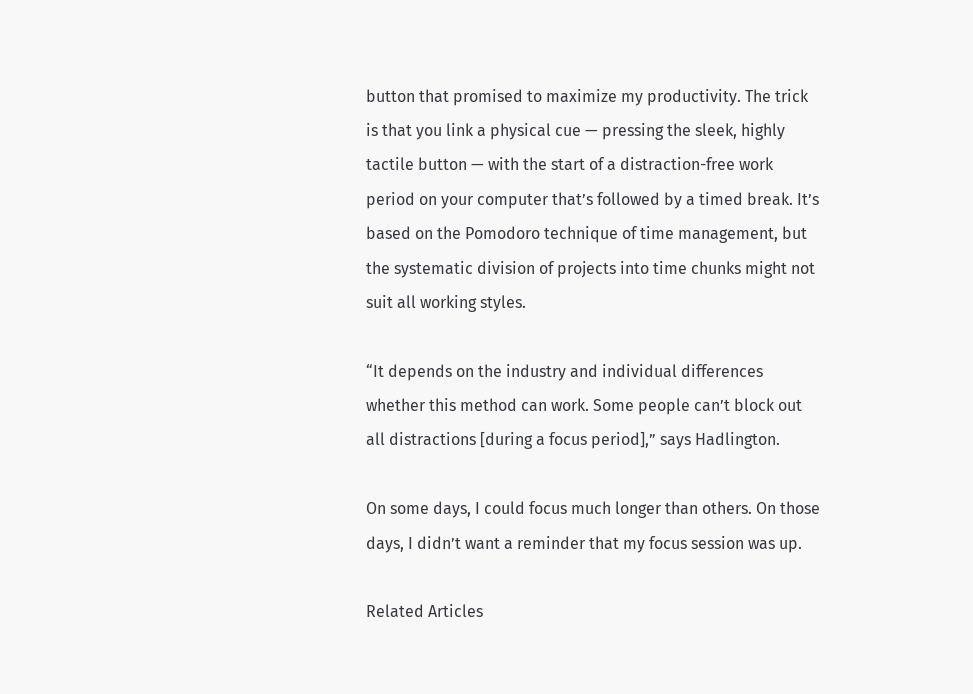button that promised to maximize my productivity. The trick is that you link a physical cue — pressing the sleek, highly tactile button — with the start of a distraction-free work period on your computer that’s followed by a timed break. It’s based on the Pomodoro technique of time management, but the systematic division of projects into time chunks might not suit all working styles.

“It depends on the industry and individual differences whether this method can work. Some people can’t block out all distractions [during a focus period],” says Hadlington.

On some days, I could focus much longer than others. On those days, I didn’t want a reminder that my focus session was up.

Related Articles